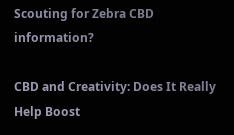Scouting for Zebra CBD information?

CBD and Creativity: Does It Really Help Boost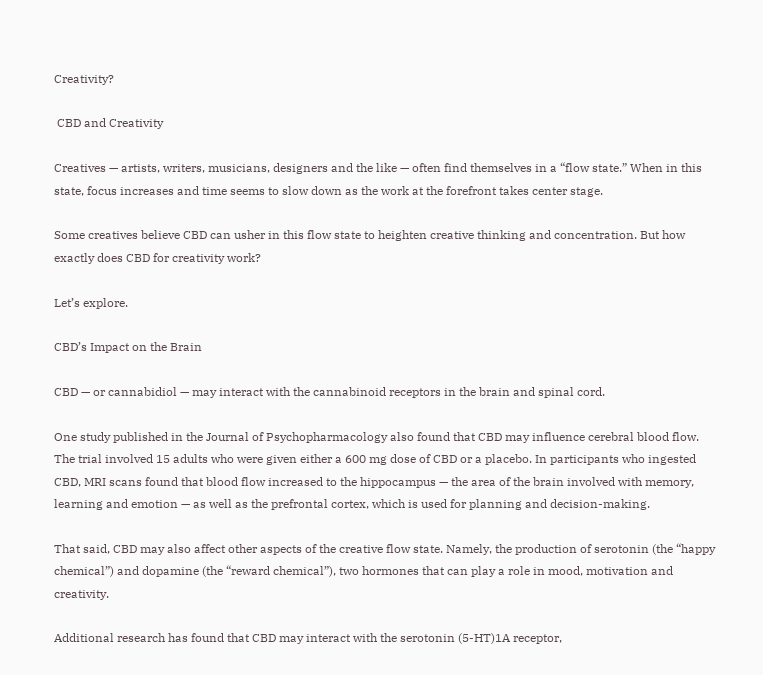Creativity?

 CBD and Creativity

Creatives — artists, writers, musicians, designers and the like — often find themselves in a “flow state.” When in this state, focus increases and time seems to slow down as the work at the forefront takes center stage.

Some creatives believe CBD can usher in this flow state to heighten creative thinking and concentration. But how exactly does CBD for creativity work?

Let’s explore.

CBD’s Impact on the Brain

CBD — or cannabidiol — may interact with the cannabinoid receptors in the brain and spinal cord.

One study published in the Journal of Psychopharmacology also found that CBD may influence cerebral blood flow. The trial involved 15 adults who were given either a 600 mg dose of CBD or a placebo. In participants who ingested CBD, MRI scans found that blood flow increased to the hippocampus — the area of the brain involved with memory, learning and emotion — as well as the prefrontal cortex, which is used for planning and decision-making.

That said, CBD may also affect other aspects of the creative flow state. Namely, the production of serotonin (the “happy chemical”) and dopamine (the “reward chemical”), two hormones that can play a role in mood, motivation and creativity.

Additional research has found that CBD may interact with the serotonin (5-HT)1A receptor,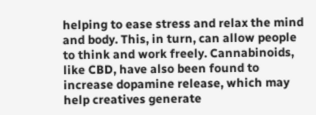helping to ease stress and relax the mind and body. This, in turn, can allow people to think and work freely. Cannabinoids, like CBD, have also been found to increase dopamine release, which may help creatives generate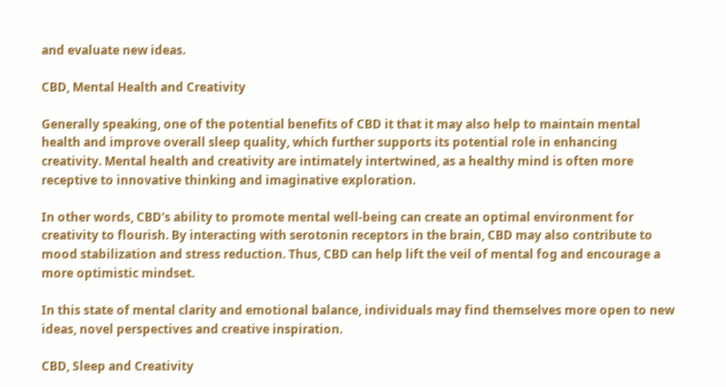and evaluate new ideas.

CBD, Mental Health and Creativity

Generally speaking, one of the potential benefits of CBD it that it may also help to maintain mental health and improve overall sleep quality, which further supports its potential role in enhancing creativity. Mental health and creativity are intimately intertwined, as a healthy mind is often more receptive to innovative thinking and imaginative exploration.

In other words, CBD's ability to promote mental well-being can create an optimal environment for creativity to flourish. By interacting with serotonin receptors in the brain, CBD may also contribute to mood stabilization and stress reduction. Thus, CBD can help lift the veil of mental fog and encourage a more optimistic mindset.

In this state of mental clarity and emotional balance, individuals may find themselves more open to new ideas, novel perspectives and creative inspiration.

CBD, Sleep and Creativity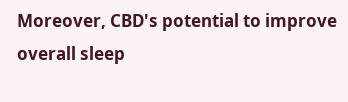Moreover, CBD's potential to improve overall sleep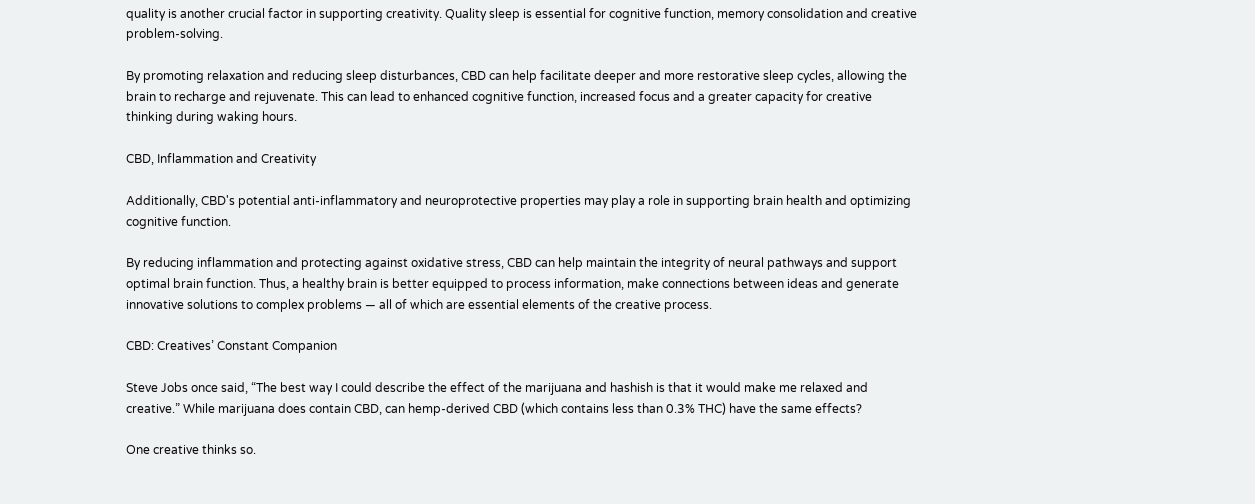quality is another crucial factor in supporting creativity. Quality sleep is essential for cognitive function, memory consolidation and creative problem-solving.

By promoting relaxation and reducing sleep disturbances, CBD can help facilitate deeper and more restorative sleep cycles, allowing the brain to recharge and rejuvenate. This can lead to enhanced cognitive function, increased focus and a greater capacity for creative thinking during waking hours.

CBD, Inflammation and Creativity

Additionally, CBD's potential anti-inflammatory and neuroprotective properties may play a role in supporting brain health and optimizing cognitive function.

By reducing inflammation and protecting against oxidative stress, CBD can help maintain the integrity of neural pathways and support optimal brain function. Thus, a healthy brain is better equipped to process information, make connections between ideas and generate innovative solutions to complex problems — all of which are essential elements of the creative process.

CBD: Creatives’ Constant Companion

Steve Jobs once said, “The best way I could describe the effect of the marijuana and hashish is that it would make me relaxed and creative.” While marijuana does contain CBD, can hemp-derived CBD (which contains less than 0.3% THC) have the same effects?

One creative thinks so.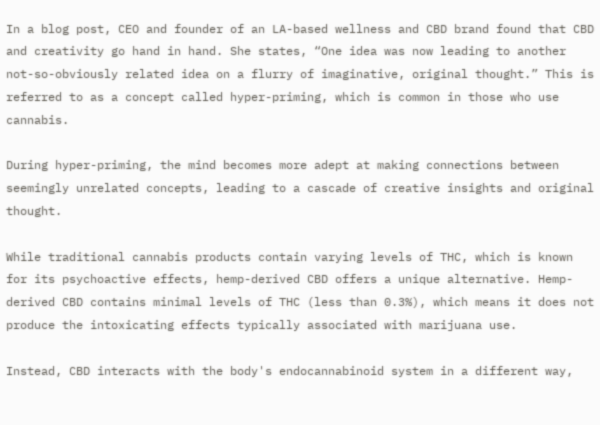In a blog post, CEO and founder of an LA-based wellness and CBD brand found that CBD and creativity go hand in hand. She states, “One idea was now leading to another not-so-obviously related idea on a flurry of imaginative, original thought.” This is referred to as a concept called hyper-priming, which is common in those who use cannabis.

During hyper-priming, the mind becomes more adept at making connections between seemingly unrelated concepts, leading to a cascade of creative insights and original thought.

While traditional cannabis products contain varying levels of THC, which is known for its psychoactive effects, hemp-derived CBD offers a unique alternative. Hemp-derived CBD contains minimal levels of THC (less than 0.3%), which means it does not produce the intoxicating effects typically associated with marijuana use.

Instead, CBD interacts with the body's endocannabinoid system in a different way,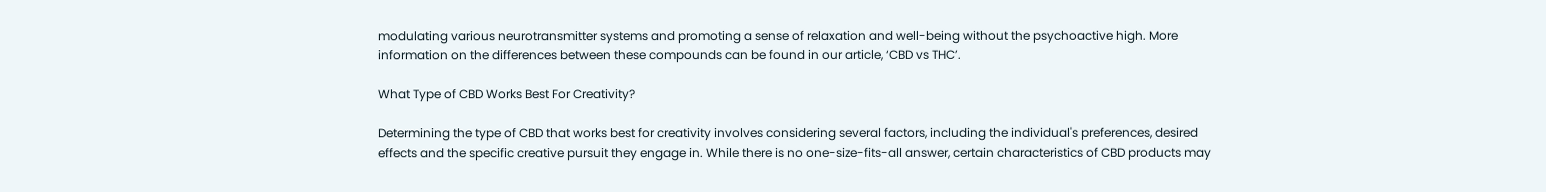modulating various neurotransmitter systems and promoting a sense of relaxation and well-being without the psychoactive high. More information on the differences between these compounds can be found in our article, ‘CBD vs THC’.

What Type of CBD Works Best For Creativity?

Determining the type of CBD that works best for creativity involves considering several factors, including the individual's preferences, desired effects and the specific creative pursuit they engage in. While there is no one-size-fits-all answer, certain characteristics of CBD products may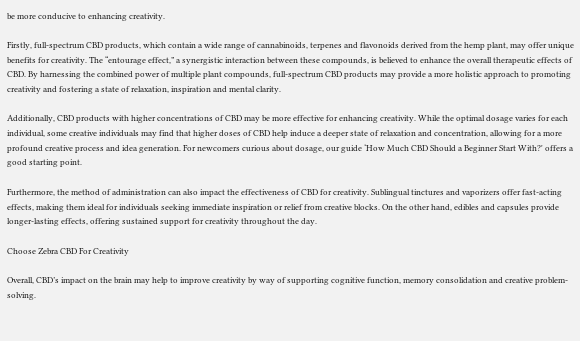be more conducive to enhancing creativity.

Firstly, full-spectrum CBD products, which contain a wide range of cannabinoids, terpenes and flavonoids derived from the hemp plant, may offer unique benefits for creativity. The “entourage effect,” a synergistic interaction between these compounds, is believed to enhance the overall therapeutic effects of CBD. By harnessing the combined power of multiple plant compounds, full-spectrum CBD products may provide a more holistic approach to promoting creativity and fostering a state of relaxation, inspiration and mental clarity.

Additionally, CBD products with higher concentrations of CBD may be more effective for enhancing creativity. While the optimal dosage varies for each individual, some creative individuals may find that higher doses of CBD help induce a deeper state of relaxation and concentration, allowing for a more profound creative process and idea generation. For newcomers curious about dosage, our guide ‘How Much CBD Should a Beginner Start With?' offers a good starting point.

Furthermore, the method of administration can also impact the effectiveness of CBD for creativity. Sublingual tinctures and vaporizers offer fast-acting effects, making them ideal for individuals seeking immediate inspiration or relief from creative blocks. On the other hand, edibles and capsules provide longer-lasting effects, offering sustained support for creativity throughout the day.

Choose Zebra CBD For Creativity

Overall, CBD’s impact on the brain may help to improve creativity by way of supporting cognitive function, memory consolidation and creative problem-solving.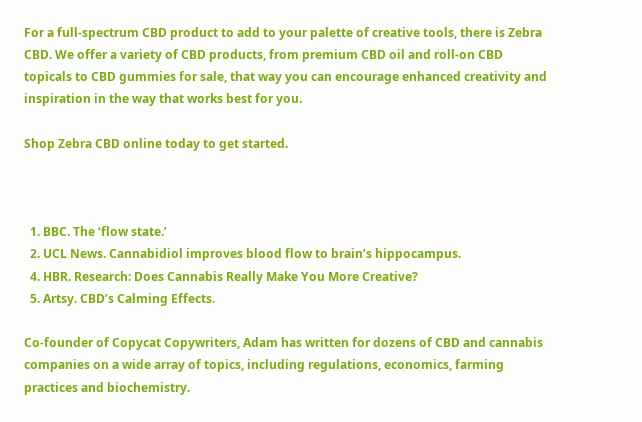For a full-spectrum CBD product to add to your palette of creative tools, there is Zebra CBD. We offer a variety of CBD products, from premium CBD oil and roll-on CBD topicals to CBD gummies for sale, that way you can encourage enhanced creativity and inspiration in the way that works best for you.

Shop Zebra CBD online today to get started.



  1. BBC. The ‘flow state.’
  2. UCL News. Cannabidiol improves blood flow to brain’s hippocampus.
  4. HBR. Research: Does Cannabis Really Make You More Creative?
  5. Artsy. CBD’s Calming Effects.

Co-founder of Copycat Copywriters, Adam has written for dozens of CBD and cannabis companies on a wide array of topics, including regulations, economics, farming practices and biochemistry.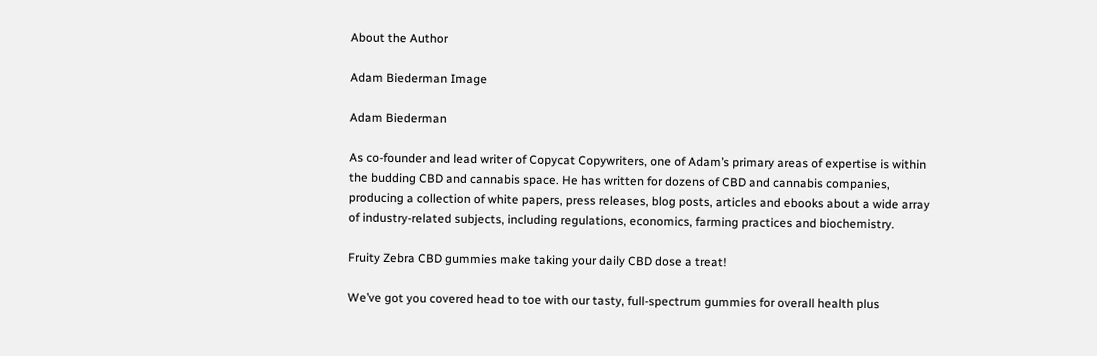About the Author

Adam Biederman Image

Adam Biederman

As co-founder and lead writer of Copycat Copywriters, one of Adam’s primary areas of expertise is within the budding CBD and cannabis space. He has written for dozens of CBD and cannabis companies, producing a collection of white papers, press releases, blog posts, articles and ebooks about a wide array of industry-related subjects, including regulations, economics, farming practices and biochemistry.

Fruity Zebra CBD gummies make taking your daily CBD dose a treat!

We’ve got you covered head to toe with our tasty, full-spectrum gummies for overall health plus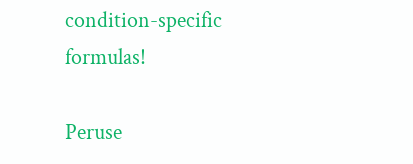condition-specific formulas!

Peruse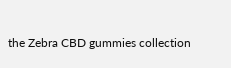the Zebra CBD gummies collection